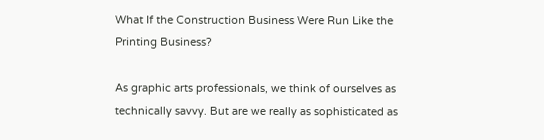What If the Construction Business Were Run Like the Printing Business?

As graphic arts professionals, we think of ourselves as technically savvy. But are we really as sophisticated as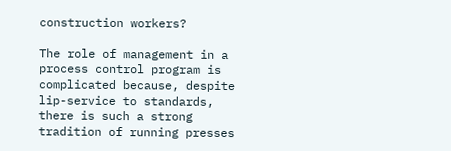construction workers?

The role of management in a process control program is complicated because, despite lip-service to standards, there is such a strong tradition of running presses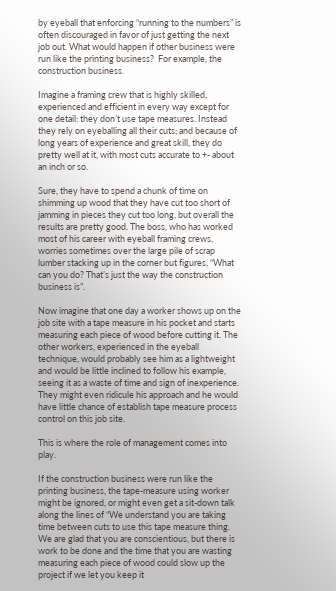by eyeball that enforcing “running to the numbers” is often discouraged in favor of just getting the next job out. What would happen if other business were run like the printing business?  For example, the construction business.

Imagine a framing crew that is highly skilled, experienced and efficient in every way except for one detail: they don’t use tape measures. Instead they rely on eyeballing all their cuts; and because of long years of experience and great skill, they do pretty well at it, with most cuts accurate to +- about an inch or so.

Sure, they have to spend a chunk of time on shimming up wood that they have cut too short of jamming in pieces they cut too long, but overall the results are pretty good. The boss, who has worked most of his career with eyeball framing crews, worries sometimes over the large pile of scrap lumber stacking up in the corner but figures, “What can you do? That’s just the way the construction business is”.

Now imagine that one day a worker shows up on the job site with a tape measure in his pocket and starts measuring each piece of wood before cutting it. The other workers, experienced in the eyeball technique, would probably see him as a lightweight and would be little inclined to follow his example, seeing it as a waste of time and sign of inexperience. They might even ridicule his approach and he would have little chance of establish tape measure process control on this job site.

This is where the role of management comes into play.

If the construction business were run like the printing business, the tape-measure using worker might be ignored, or might even get a sit-down talk along the lines of “We understand you are taking time between cuts to use this tape measure thing.  We are glad that you are conscientious, but there is work to be done and the time that you are wasting measuring each piece of wood could slow up the project if we let you keep it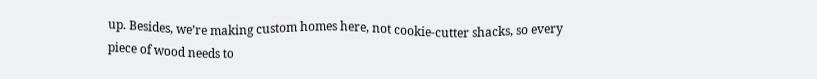up. Besides, we’re making custom homes here, not cookie-cutter shacks, so every piece of wood needs to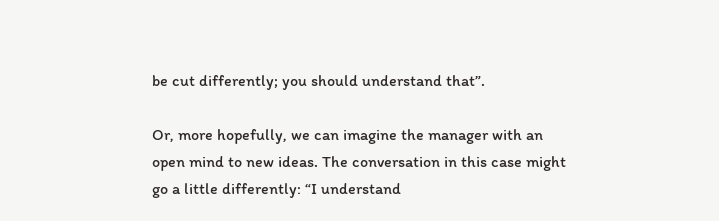be cut differently; you should understand that”.

Or, more hopefully, we can imagine the manager with an open mind to new ideas. The conversation in this case might go a little differently: “I understand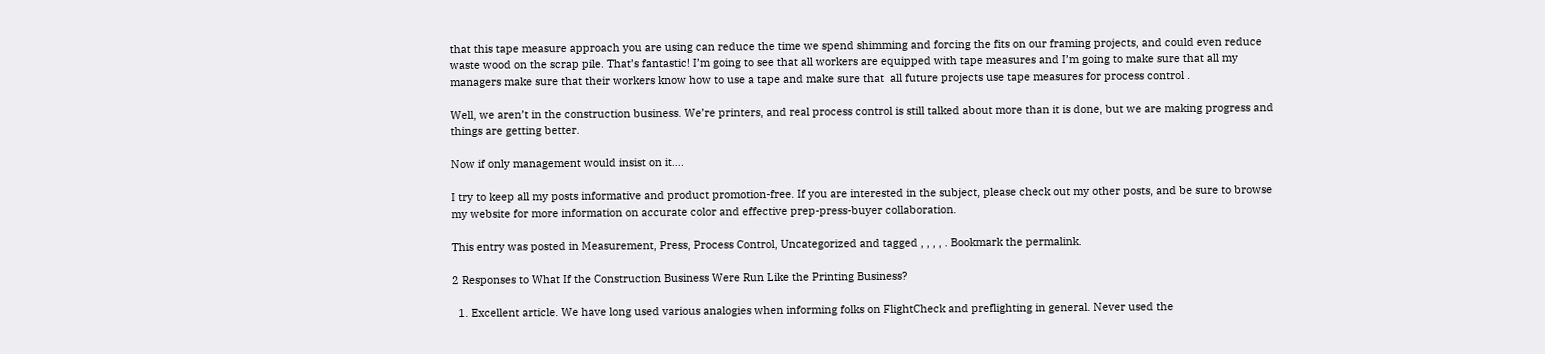that this tape measure approach you are using can reduce the time we spend shimming and forcing the fits on our framing projects, and could even reduce waste wood on the scrap pile. That’s fantastic! I’m going to see that all workers are equipped with tape measures and I’m going to make sure that all my managers make sure that their workers know how to use a tape and make sure that  all future projects use tape measures for process control .

Well, we aren’t in the construction business. We’re printers, and real process control is still talked about more than it is done, but we are making progress and things are getting better.

Now if only management would insist on it….

I try to keep all my posts informative and product promotion-free. If you are interested in the subject, please check out my other posts, and be sure to browse my website for more information on accurate color and effective prep-press-buyer collaboration.

This entry was posted in Measurement, Press, Process Control, Uncategorized and tagged , , , , . Bookmark the permalink.

2 Responses to What If the Construction Business Were Run Like the Printing Business?

  1. Excellent article. We have long used various analogies when informing folks on FlightCheck and preflighting in general. Never used the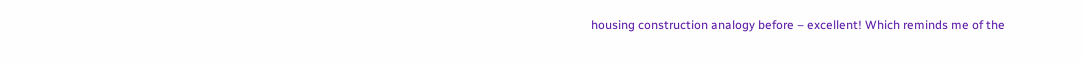housing construction analogy before – excellent! Which reminds me of the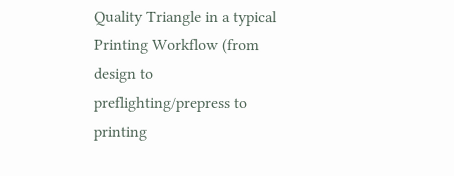Quality Triangle in a typical Printing Workflow (from design to preflighting/prepress to printing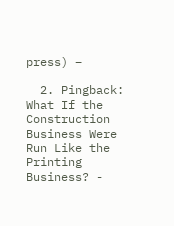press) –

  2. Pingback: What If the Construction Business Were Run Like the Printing Business? -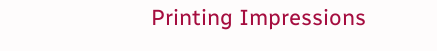Printing Impressions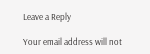Leave a Reply

Your email address will not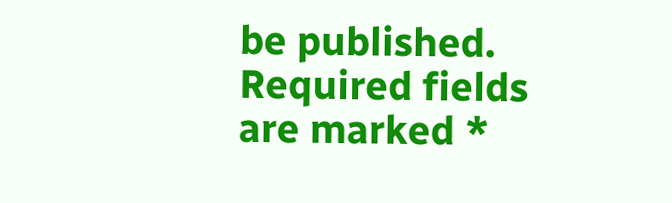be published. Required fields are marked *